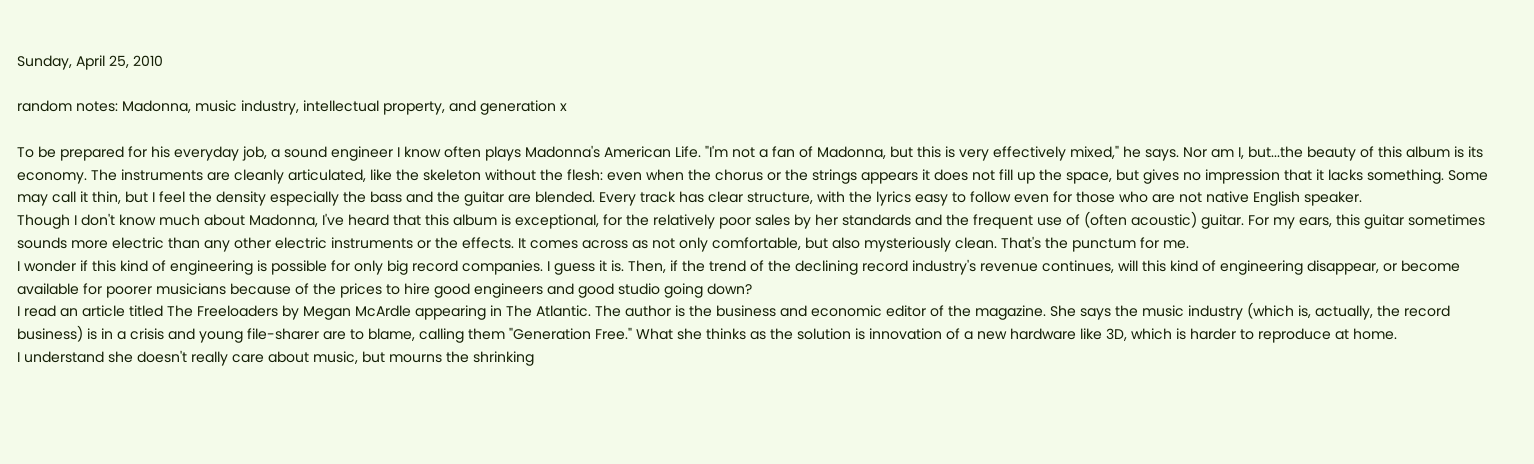Sunday, April 25, 2010

random notes: Madonna, music industry, intellectual property, and generation x

To be prepared for his everyday job, a sound engineer I know often plays Madonna's American Life. "I'm not a fan of Madonna, but this is very effectively mixed," he says. Nor am I, but...the beauty of this album is its economy. The instruments are cleanly articulated, like the skeleton without the flesh: even when the chorus or the strings appears it does not fill up the space, but gives no impression that it lacks something. Some may call it thin, but I feel the density especially the bass and the guitar are blended. Every track has clear structure, with the lyrics easy to follow even for those who are not native English speaker.
Though I don't know much about Madonna, I've heard that this album is exceptional, for the relatively poor sales by her standards and the frequent use of (often acoustic) guitar. For my ears, this guitar sometimes sounds more electric than any other electric instruments or the effects. It comes across as not only comfortable, but also mysteriously clean. That's the punctum for me.
I wonder if this kind of engineering is possible for only big record companies. I guess it is. Then, if the trend of the declining record industry's revenue continues, will this kind of engineering disappear, or become available for poorer musicians because of the prices to hire good engineers and good studio going down?
I read an article titled The Freeloaders by Megan McArdle appearing in The Atlantic. The author is the business and economic editor of the magazine. She says the music industry (which is, actually, the record business) is in a crisis and young file-sharer are to blame, calling them "Generation Free." What she thinks as the solution is innovation of a new hardware like 3D, which is harder to reproduce at home.
I understand she doesn't really care about music, but mourns the shrinking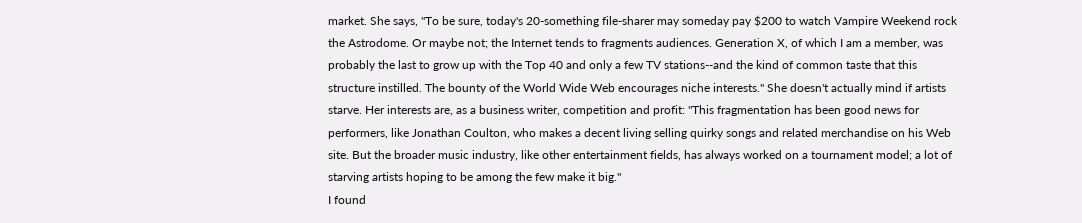market. She says, "To be sure, today's 20-something file-sharer may someday pay $200 to watch Vampire Weekend rock the Astrodome. Or maybe not; the Internet tends to fragments audiences. Generation X, of which I am a member, was probably the last to grow up with the Top 40 and only a few TV stations--and the kind of common taste that this structure instilled. The bounty of the World Wide Web encourages niche interests." She doesn't actually mind if artists starve. Her interests are, as a business writer, competition and profit: "This fragmentation has been good news for performers, like Jonathan Coulton, who makes a decent living selling quirky songs and related merchandise on his Web site. But the broader music industry, like other entertainment fields, has always worked on a tournament model; a lot of starving artists hoping to be among the few make it big."
I found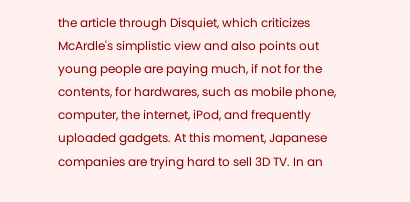the article through Disquiet, which criticizes McArdle's simplistic view and also points out young people are paying much, if not for the contents, for hardwares, such as mobile phone, computer, the internet, iPod, and frequently uploaded gadgets. At this moment, Japanese companies are trying hard to sell 3D TV. In an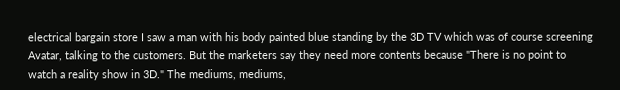electrical bargain store I saw a man with his body painted blue standing by the 3D TV which was of course screening Avatar, talking to the customers. But the marketers say they need more contents because "There is no point to watch a reality show in 3D." The mediums, mediums,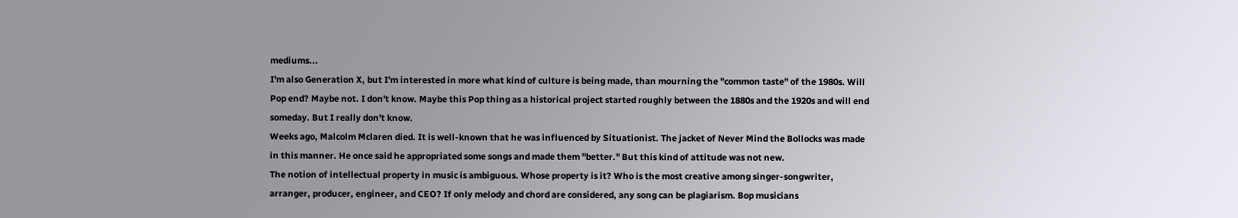mediums...
I'm also Generation X, but I'm interested in more what kind of culture is being made, than mourning the "common taste" of the 1980s. Will Pop end? Maybe not. I don't know. Maybe this Pop thing as a historical project started roughly between the 1880s and the 1920s and will end someday. But I really don't know.
Weeks ago, Malcolm Mclaren died. It is well-known that he was influenced by Situationist. The jacket of Never Mind the Bollocks was made in this manner. He once said he appropriated some songs and made them "better." But this kind of attitude was not new.
The notion of intellectual property in music is ambiguous. Whose property is it? Who is the most creative among singer-songwriter, arranger, producer, engineer, and CEO? If only melody and chord are considered, any song can be plagiarism. Bop musicians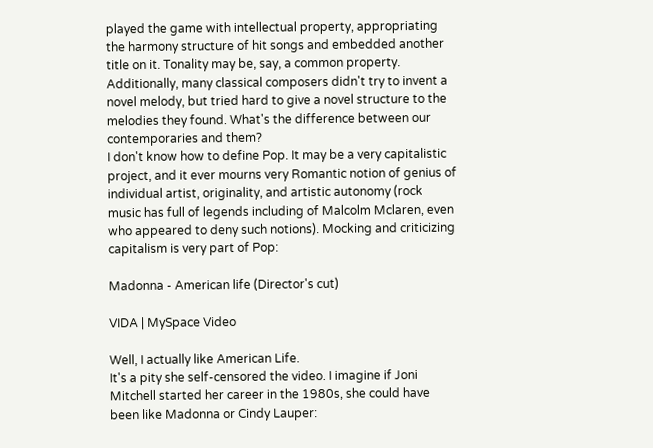played the game with intellectual property, appropriating the harmony structure of hit songs and embedded another title on it. Tonality may be, say, a common property.
Additionally, many classical composers didn't try to invent a novel melody, but tried hard to give a novel structure to the melodies they found. What's the difference between our contemporaries and them?
I don't know how to define Pop. It may be a very capitalistic project, and it ever mourns very Romantic notion of genius of individual artist, originality, and artistic autonomy (rock music has full of legends including of Malcolm Mclaren, even who appeared to deny such notions). Mocking and criticizing capitalism is very part of Pop:

Madonna - American life (Director's cut)

VIDA | MySpace Video

Well, I actually like American Life.
It's a pity she self-censored the video. I imagine if Joni Mitchell started her career in the 1980s, she could have been like Madonna or Cindy Lauper: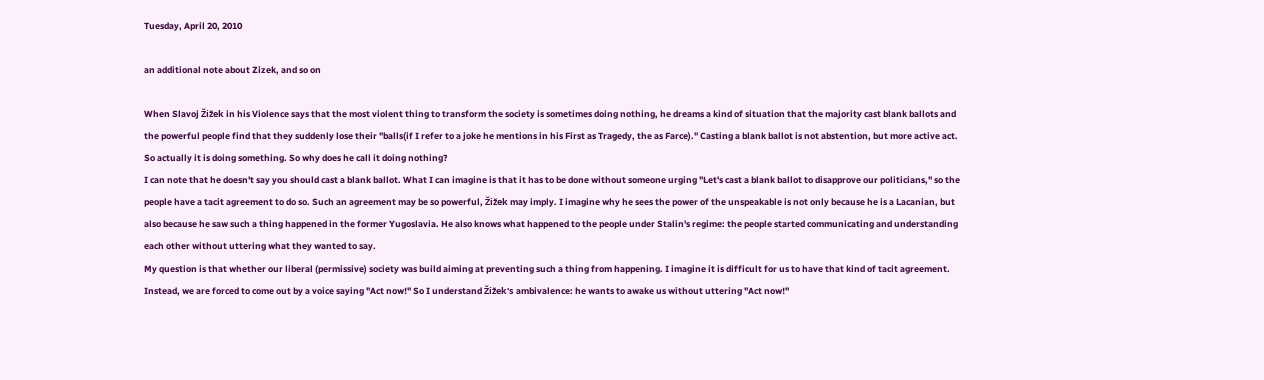Tuesday, April 20, 2010

an additional note about Zizek, and so on

When Slavoj Žižek in his Violence says that the most violent thing to transform the society is sometimes doing nothing, he dreams a kind of situation that the majority cast blank ballots and the powerful people find that they suddenly lose their "balls(if I refer to a joke he mentions in his First as Tragedy, the as Farce)." Casting a blank ballot is not abstention, but more active act. So actually it is doing something. So why does he call it doing nothing?
I can note that he doesn't say you should cast a blank ballot. What I can imagine is that it has to be done without someone urging "Let's cast a blank ballot to disapprove our politicians," so the people have a tacit agreement to do so. Such an agreement may be so powerful, Žižek may imply. I imagine why he sees the power of the unspeakable is not only because he is a Lacanian, but also because he saw such a thing happened in the former Yugoslavia. He also knows what happened to the people under Stalin's regime: the people started communicating and understanding each other without uttering what they wanted to say.
My question is that whether our liberal (permissive) society was build aiming at preventing such a thing from happening. I imagine it is difficult for us to have that kind of tacit agreement. Instead, we are forced to come out by a voice saying "Act now!" So I understand Žižek's ambivalence: he wants to awake us without uttering "Act now!"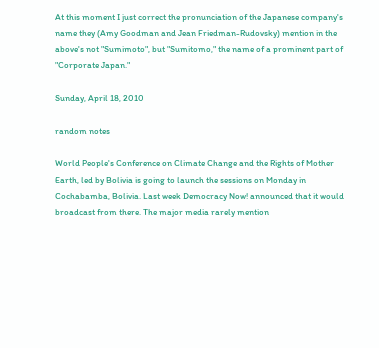At this moment I just correct the pronunciation of the Japanese company's name they (Amy Goodman and Jean Friedman-Rudovsky) mention in the above's not "Sumimoto", but "Sumitomo," the name of a prominent part of "Corporate Japan."

Sunday, April 18, 2010

random notes

World People's Conference on Climate Change and the Rights of Mother Earth, led by Bolivia is going to launch the sessions on Monday in Cochabamba, Bolivia. Last week Democracy Now! announced that it would broadcast from there. The major media rarely mention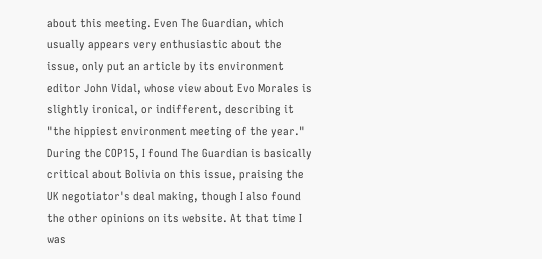about this meeting. Even The Guardian, which usually appears very enthusiastic about the issue, only put an article by its environment editor John Vidal, whose view about Evo Morales is slightly ironical, or indifferent, describing it "the hippiest environment meeting of the year."
During the COP15, I found The Guardian is basically critical about Bolivia on this issue, praising the UK negotiator's deal making, though I also found the other opinions on its website. At that time I was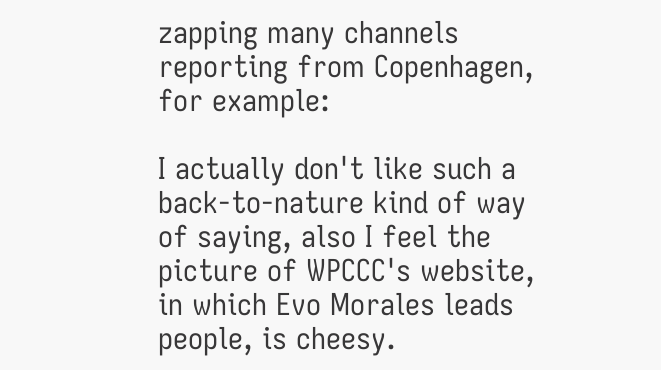zapping many channels reporting from Copenhagen, for example:

I actually don't like such a back-to-nature kind of way of saying, also I feel the picture of WPCCC's website, in which Evo Morales leads people, is cheesy.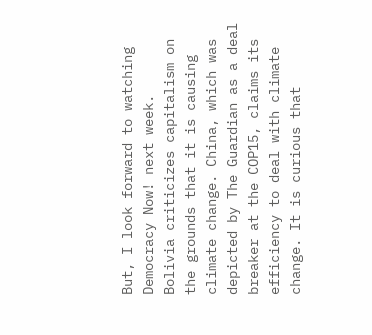But, I look forward to watching Democracy Now! next week.
Bolivia criticizes capitalism on the grounds that it is causing climate change. China, which was depicted by The Guardian as a deal breaker at the COP15, claims its efficiency to deal with climate change. It is curious that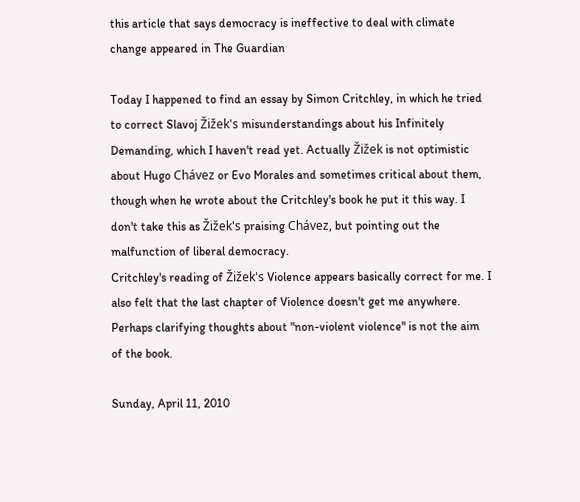this article that says democracy is ineffective to deal with climate change appeared in The Guardian

Today I happened to find an essay by Simon Critchley, in which he tried to correct Slavoj Žižek's misunderstandings about his Infinitely Demanding, which I haven't read yet. Actually Žižek is not optimistic about Hugo Chávez or Evo Morales and sometimes critical about them, though when he wrote about the Critchley's book he put it this way. I don't take this as Žižek's praising Chávez, but pointing out the malfunction of liberal democracy.
Critchley's reading of Žižek's Violence appears basically correct for me. I also felt that the last chapter of Violence doesn't get me anywhere. Perhaps clarifying thoughts about "non-violent violence" is not the aim of the book.

Sunday, April 11, 2010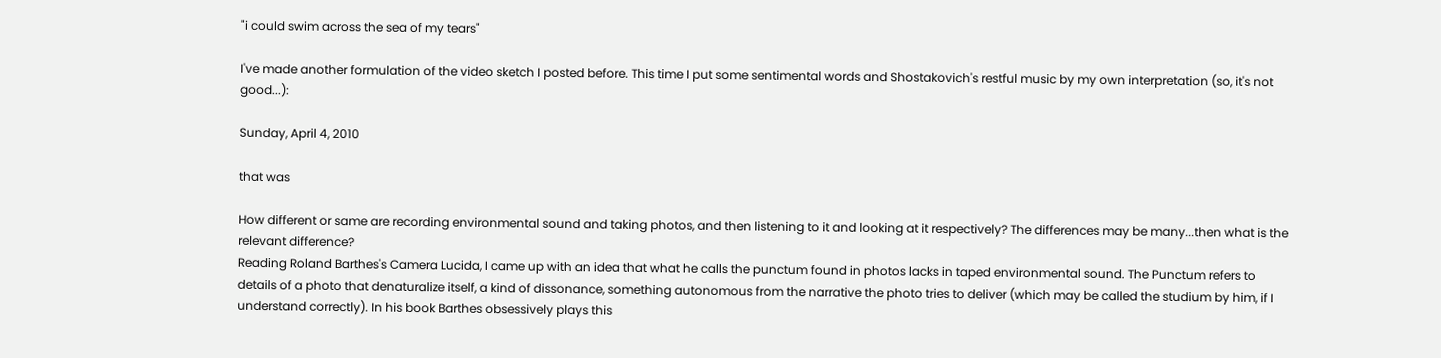"i could swim across the sea of my tears"

I've made another formulation of the video sketch I posted before. This time I put some sentimental words and Shostakovich's restful music by my own interpretation (so, it's not good...):

Sunday, April 4, 2010

that was

How different or same are recording environmental sound and taking photos, and then listening to it and looking at it respectively? The differences may be many...then what is the relevant difference?
Reading Roland Barthes's Camera Lucida, I came up with an idea that what he calls the punctum found in photos lacks in taped environmental sound. The Punctum refers to details of a photo that denaturalize itself, a kind of dissonance, something autonomous from the narrative the photo tries to deliver (which may be called the studium by him, if I understand correctly). In his book Barthes obsessively plays this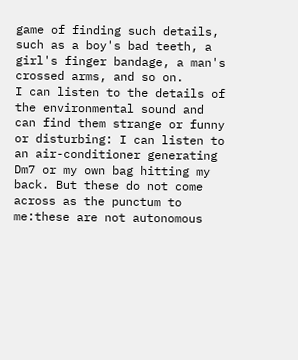game of finding such details, such as a boy's bad teeth, a girl's finger bandage, a man's crossed arms, and so on.
I can listen to the details of the environmental sound and can find them strange or funny or disturbing: I can listen to an air-conditioner generating Dm7 or my own bag hitting my back. But these do not come across as the punctum to me:these are not autonomous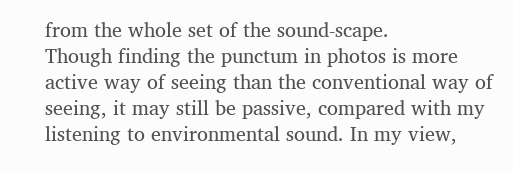from the whole set of the sound-scape.
Though finding the punctum in photos is more active way of seeing than the conventional way of seeing, it may still be passive, compared with my listening to environmental sound. In my view,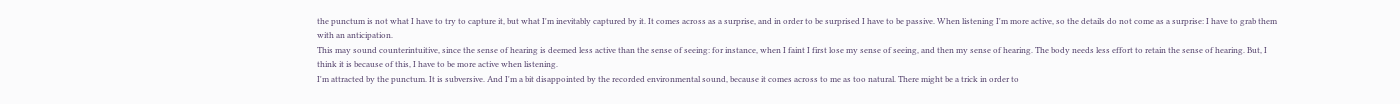the punctum is not what I have to try to capture it, but what I'm inevitably captured by it. It comes across as a surprise, and in order to be surprised I have to be passive. When listening I'm more active, so the details do not come as a surprise: I have to grab them with an anticipation.
This may sound counterintuitive, since the sense of hearing is deemed less active than the sense of seeing: for instance, when I faint I first lose my sense of seeing, and then my sense of hearing. The body needs less effort to retain the sense of hearing. But, I think it is because of this, I have to be more active when listening.
I'm attracted by the punctum. It is subversive. And I'm a bit disappointed by the recorded environmental sound, because it comes across to me as too natural. There might be a trick in order to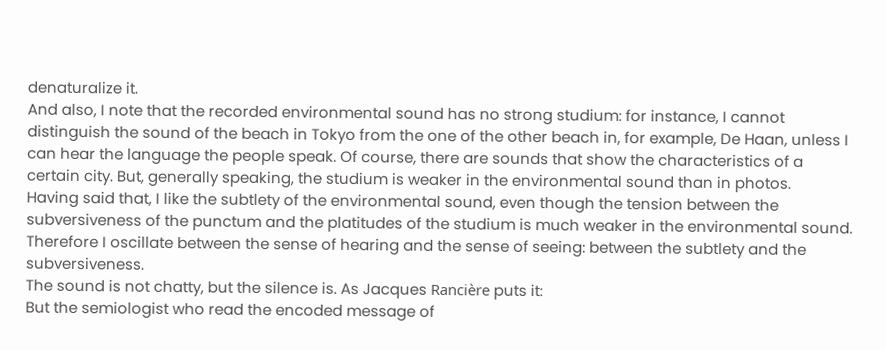denaturalize it.
And also, I note that the recorded environmental sound has no strong studium: for instance, I cannot distinguish the sound of the beach in Tokyo from the one of the other beach in, for example, De Haan, unless I can hear the language the people speak. Of course, there are sounds that show the characteristics of a certain city. But, generally speaking, the studium is weaker in the environmental sound than in photos.
Having said that, I like the subtlety of the environmental sound, even though the tension between the subversiveness of the punctum and the platitudes of the studium is much weaker in the environmental sound. Therefore I oscillate between the sense of hearing and the sense of seeing: between the subtlety and the subversiveness.
The sound is not chatty, but the silence is. As Jacques Rancière puts it:
But the semiologist who read the encoded message of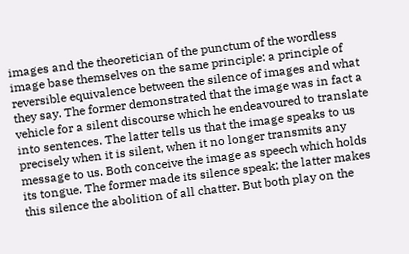images and the theoretician of the punctum of the wordless image base themselves on the same principle: a principle of reversible equivalence between the silence of images and what they say. The former demonstrated that the image was in fact a vehicle for a silent discourse which he endeavoured to translate into sentences. The latter tells us that the image speaks to us precisely when it is silent, when it no longer transmits any message to us. Both conceive the image as speech which holds its tongue. The former made its silence speak; the latter makes this silence the abolition of all chatter. But both play on the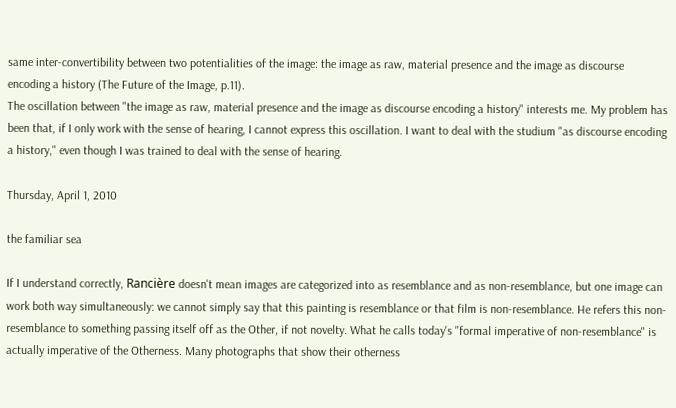same inter-convertibility between two potentialities of the image: the image as raw, material presence and the image as discourse encoding a history (The Future of the Image, p.11).
The oscillation between "the image as raw, material presence and the image as discourse encoding a history" interests me. My problem has been that, if I only work with the sense of hearing, I cannot express this oscillation. I want to deal with the studium "as discourse encoding a history," even though I was trained to deal with the sense of hearing.

Thursday, April 1, 2010

the familiar sea

If I understand correctly, Rancière doesn't mean images are categorized into as resemblance and as non-resemblance, but one image can work both way simultaneously: we cannot simply say that this painting is resemblance or that film is non-resemblance. He refers this non-resemblance to something passing itself off as the Other, if not novelty. What he calls today's "formal imperative of non-resemblance" is actually imperative of the Otherness. Many photographs that show their otherness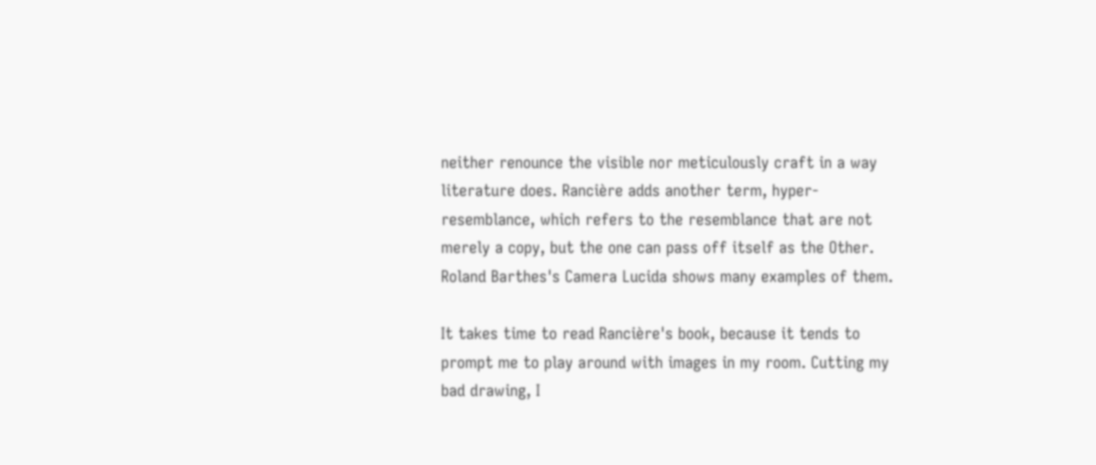neither renounce the visible nor meticulously craft in a way literature does. Rancière adds another term, hyper-resemblance, which refers to the resemblance that are not merely a copy, but the one can pass off itself as the Other. Roland Barthes's Camera Lucida shows many examples of them.

It takes time to read Rancière's book, because it tends to prompt me to play around with images in my room. Cutting my bad drawing, I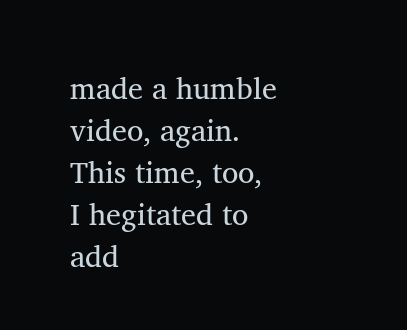made a humble video, again. This time, too, I hegitated to add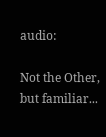audio:

Not the Other, but familiar...